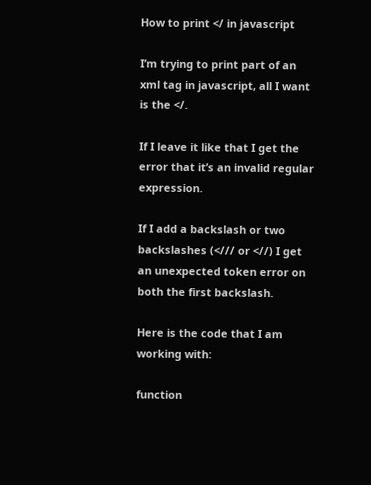How to print </ in javascript

I’m trying to print part of an xml tag in javascript, all I want is the </.

If I leave it like that I get the error that it’s an invalid regular expression.

If I add a backslash or two backslashes (</// or <//) I get an unexpected token error on both the first backslash.

Here is the code that I am working with:

function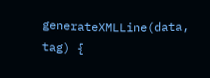generateXMLLine(data, tag) {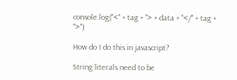console.log("<" + tag + "> + data + "</" + tag + ">")

How do I do this in javascript?

String literals need to be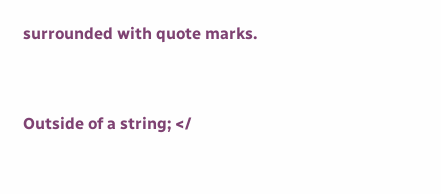surrounded with quote marks.


Outside of a string; </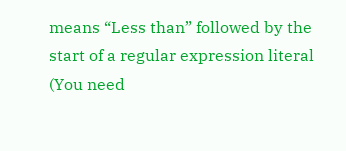means “Less than” followed by the start of a regular expression literal (You need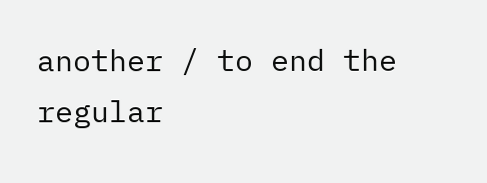another / to end the regular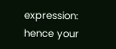expression: hence your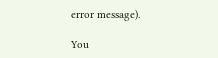error message).

You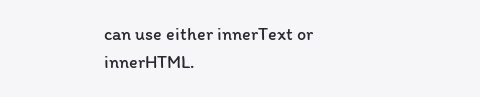can use either innerText or innerHTML.